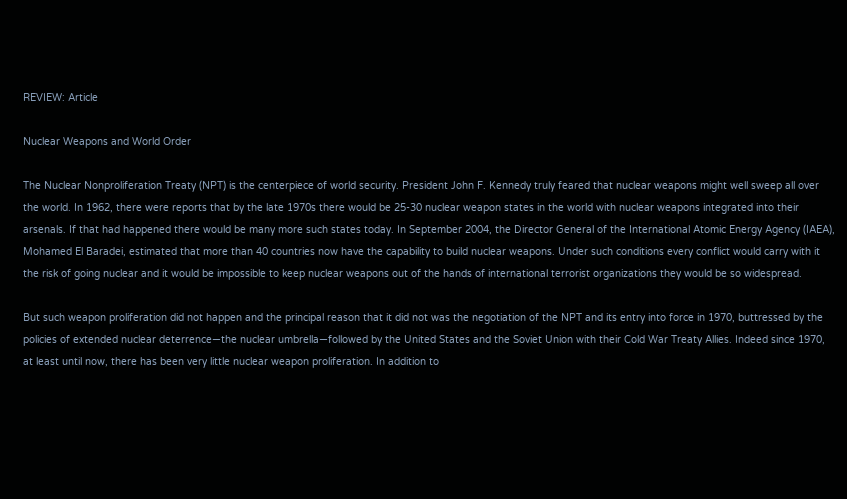REVIEW: Article

Nuclear Weapons and World Order

The Nuclear Nonproliferation Treaty (NPT) is the centerpiece of world security. President John F. Kennedy truly feared that nuclear weapons might well sweep all over the world. In 1962, there were reports that by the late 1970s there would be 25-30 nuclear weapon states in the world with nuclear weapons integrated into their arsenals. If that had happened there would be many more such states today. In September 2004, the Director General of the International Atomic Energy Agency (IAEA), Mohamed El Baradei, estimated that more than 40 countries now have the capability to build nuclear weapons. Under such conditions every conflict would carry with it the risk of going nuclear and it would be impossible to keep nuclear weapons out of the hands of international terrorist organizations they would be so widespread.

But such weapon proliferation did not happen and the principal reason that it did not was the negotiation of the NPT and its entry into force in 1970, buttressed by the policies of extended nuclear deterrence—the nuclear umbrella—followed by the United States and the Soviet Union with their Cold War Treaty Allies. Indeed since 1970, at least until now, there has been very little nuclear weapon proliferation. In addition to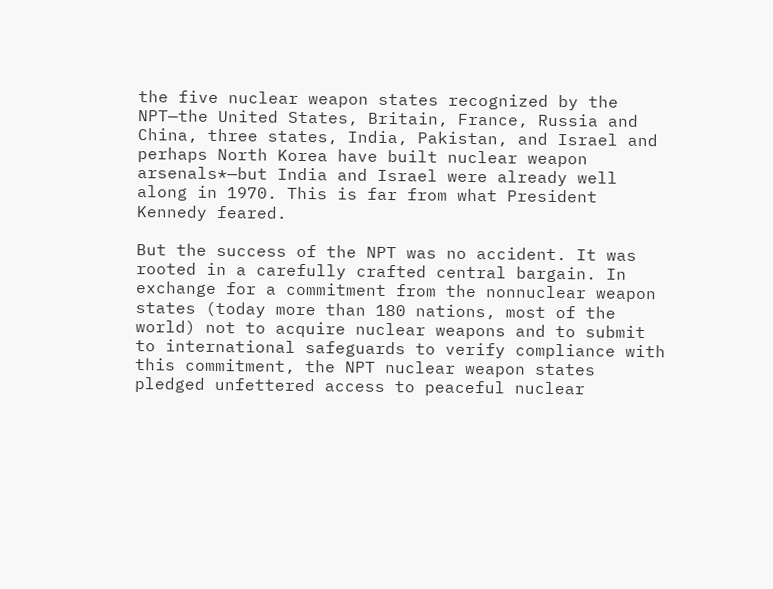the five nuclear weapon states recognized by the NPT—the United States, Britain, France, Russia and China, three states, India, Pakistan, and Israel and perhaps North Korea have built nuclear weapon arsenals*—but India and Israel were already well along in 1970. This is far from what President Kennedy feared.

But the success of the NPT was no accident. It was rooted in a carefully crafted central bargain. In exchange for a commitment from the nonnuclear weapon states (today more than 180 nations, most of the world) not to acquire nuclear weapons and to submit to international safeguards to verify compliance with this commitment, the NPT nuclear weapon states pledged unfettered access to peaceful nuclear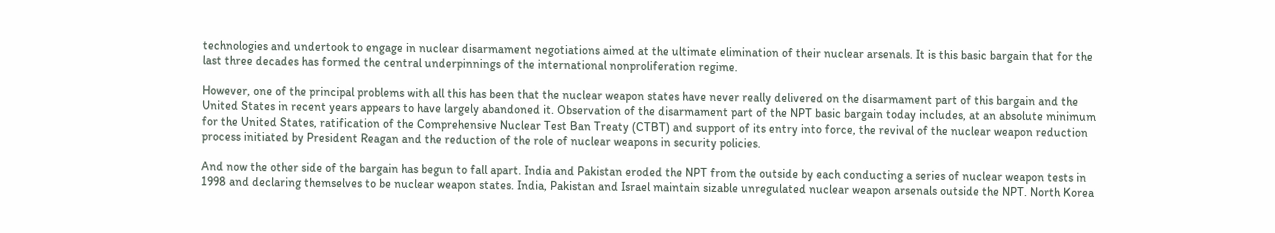technologies and undertook to engage in nuclear disarmament negotiations aimed at the ultimate elimination of their nuclear arsenals. It is this basic bargain that for the last three decades has formed the central underpinnings of the international nonproliferation regime.

However, one of the principal problems with all this has been that the nuclear weapon states have never really delivered on the disarmament part of this bargain and the United States in recent years appears to have largely abandoned it. Observation of the disarmament part of the NPT basic bargain today includes, at an absolute minimum for the United States, ratification of the Comprehensive Nuclear Test Ban Treaty (CTBT) and support of its entry into force, the revival of the nuclear weapon reduction process initiated by President Reagan and the reduction of the role of nuclear weapons in security policies.

And now the other side of the bargain has begun to fall apart. India and Pakistan eroded the NPT from the outside by each conducting a series of nuclear weapon tests in 1998 and declaring themselves to be nuclear weapon states. India, Pakistan and Israel maintain sizable unregulated nuclear weapon arsenals outside the NPT. North Korea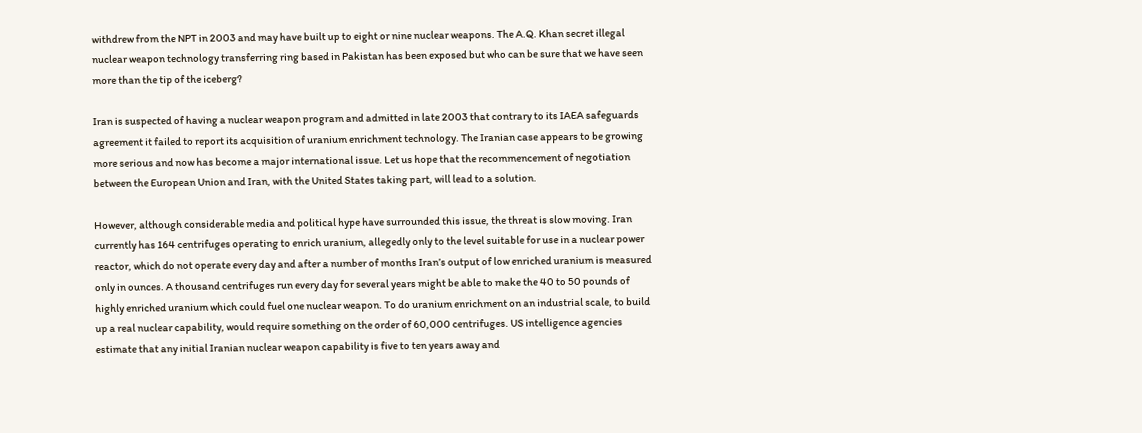withdrew from the NPT in 2003 and may have built up to eight or nine nuclear weapons. The A.Q. Khan secret illegal nuclear weapon technology transferring ring based in Pakistan has been exposed but who can be sure that we have seen more than the tip of the iceberg?

Iran is suspected of having a nuclear weapon program and admitted in late 2003 that contrary to its IAEA safeguards agreement it failed to report its acquisition of uranium enrichment technology. The Iranian case appears to be growing more serious and now has become a major international issue. Let us hope that the recommencement of negotiation between the European Union and Iran, with the United States taking part, will lead to a solution.

However, although considerable media and political hype have surrounded this issue, the threat is slow moving. Iran currently has 164 centrifuges operating to enrich uranium, allegedly only to the level suitable for use in a nuclear power reactor, which do not operate every day and after a number of months Iran’s output of low enriched uranium is measured only in ounces. A thousand centrifuges run every day for several years might be able to make the 40 to 50 pounds of highly enriched uranium which could fuel one nuclear weapon. To do uranium enrichment on an industrial scale, to build up a real nuclear capability, would require something on the order of 60,000 centrifuges. US intelligence agencies estimate that any initial Iranian nuclear weapon capability is five to ten years away and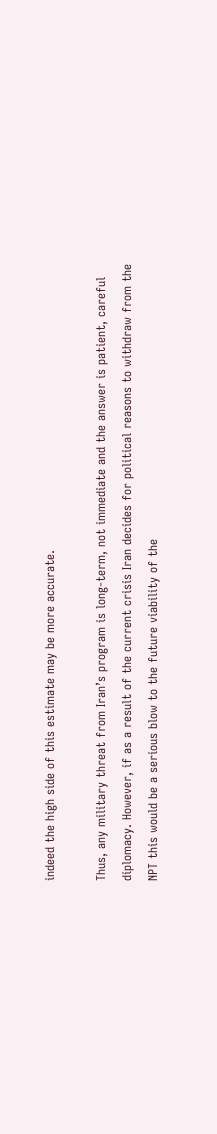indeed the high side of this estimate may be more accurate.

Thus, any military threat from Iran’s program is long-term, not immediate and the answer is patient, careful diplomacy. However, if as a result of the current crisis Iran decides for political reasons to withdraw from the NPT this would be a serious blow to the future viability of the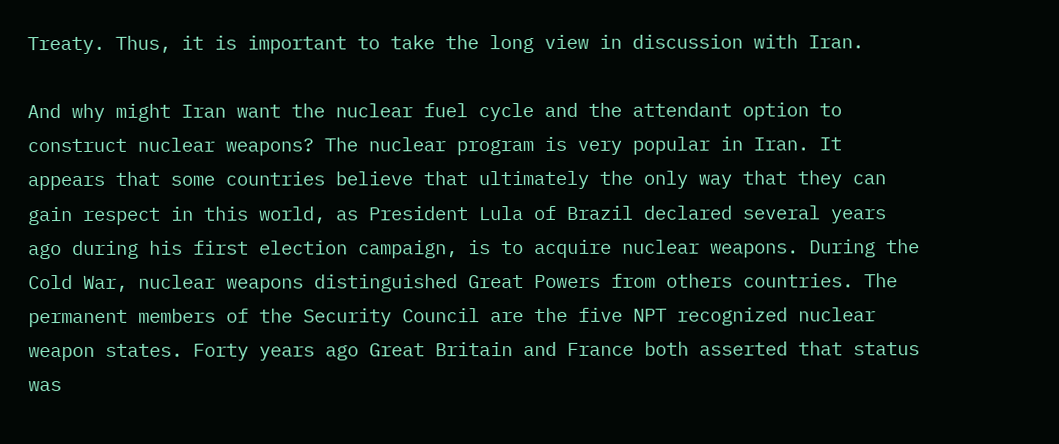Treaty. Thus, it is important to take the long view in discussion with Iran.

And why might Iran want the nuclear fuel cycle and the attendant option to construct nuclear weapons? The nuclear program is very popular in Iran. It appears that some countries believe that ultimately the only way that they can gain respect in this world, as President Lula of Brazil declared several years ago during his first election campaign, is to acquire nuclear weapons. During the Cold War, nuclear weapons distinguished Great Powers from others countries. The permanent members of the Security Council are the five NPT recognized nuclear weapon states. Forty years ago Great Britain and France both asserted that status was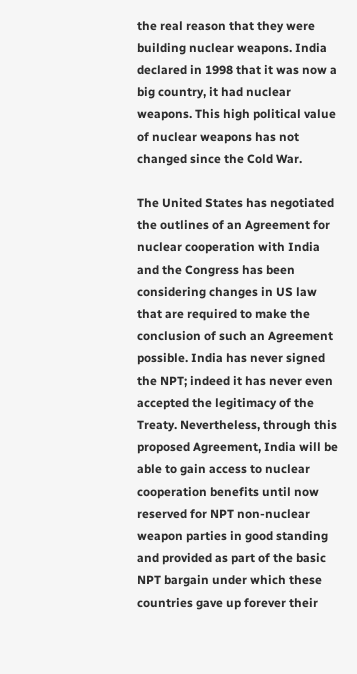the real reason that they were building nuclear weapons. India declared in 1998 that it was now a big country, it had nuclear weapons. This high political value of nuclear weapons has not changed since the Cold War.

The United States has negotiated the outlines of an Agreement for nuclear cooperation with India and the Congress has been considering changes in US law that are required to make the conclusion of such an Agreement possible. India has never signed the NPT; indeed it has never even accepted the legitimacy of the Treaty. Nevertheless, through this proposed Agreement, India will be able to gain access to nuclear cooperation benefits until now reserved for NPT non-nuclear weapon parties in good standing and provided as part of the basic NPT bargain under which these countries gave up forever their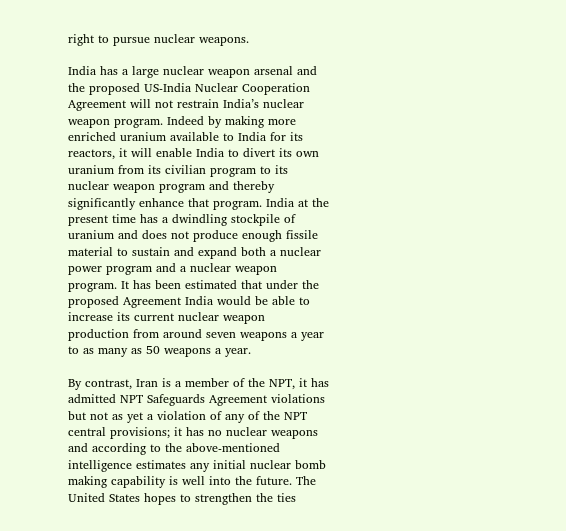right to pursue nuclear weapons.

India has a large nuclear weapon arsenal and the proposed US-India Nuclear Cooperation Agreement will not restrain India’s nuclear weapon program. Indeed by making more enriched uranium available to India for its reactors, it will enable India to divert its own uranium from its civilian program to its nuclear weapon program and thereby significantly enhance that program. India at the present time has a dwindling stockpile of uranium and does not produce enough fissile material to sustain and expand both a nuclear power program and a nuclear weapon program. It has been estimated that under the proposed Agreement India would be able to increase its current nuclear weapon production from around seven weapons a year to as many as 50 weapons a year.

By contrast, Iran is a member of the NPT, it has admitted NPT Safeguards Agreement violations but not as yet a violation of any of the NPT central provisions; it has no nuclear weapons and according to the above-mentioned intelligence estimates any initial nuclear bomb making capability is well into the future. The United States hopes to strengthen the ties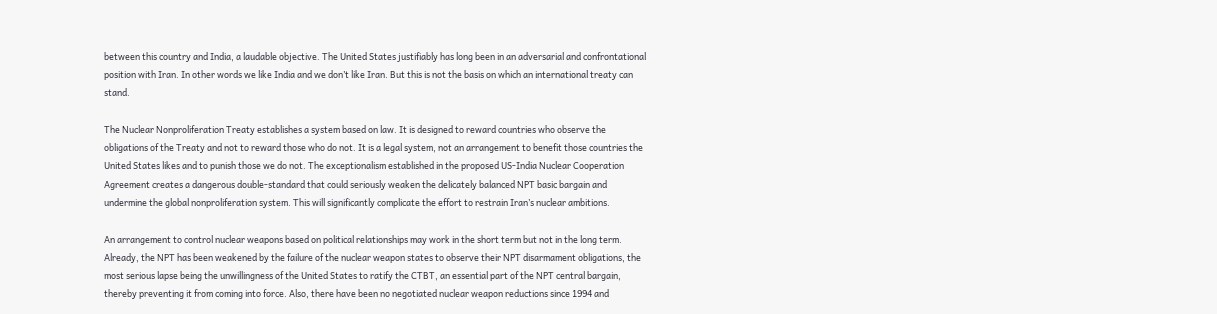between this country and India, a laudable objective. The United States justifiably has long been in an adversarial and confrontational position with Iran. In other words we like India and we don’t like Iran. But this is not the basis on which an international treaty can stand.

The Nuclear Nonproliferation Treaty establishes a system based on law. It is designed to reward countries who observe the obligations of the Treaty and not to reward those who do not. It is a legal system, not an arrangement to benefit those countries the United States likes and to punish those we do not. The exceptionalism established in the proposed US-India Nuclear Cooperation Agreement creates a dangerous double-standard that could seriously weaken the delicately balanced NPT basic bargain and undermine the global nonproliferation system. This will significantly complicate the effort to restrain Iran’s nuclear ambitions.

An arrangement to control nuclear weapons based on political relationships may work in the short term but not in the long term. Already, the NPT has been weakened by the failure of the nuclear weapon states to observe their NPT disarmament obligations, the most serious lapse being the unwillingness of the United States to ratify the CTBT, an essential part of the NPT central bargain, thereby preventing it from coming into force. Also, there have been no negotiated nuclear weapon reductions since 1994 and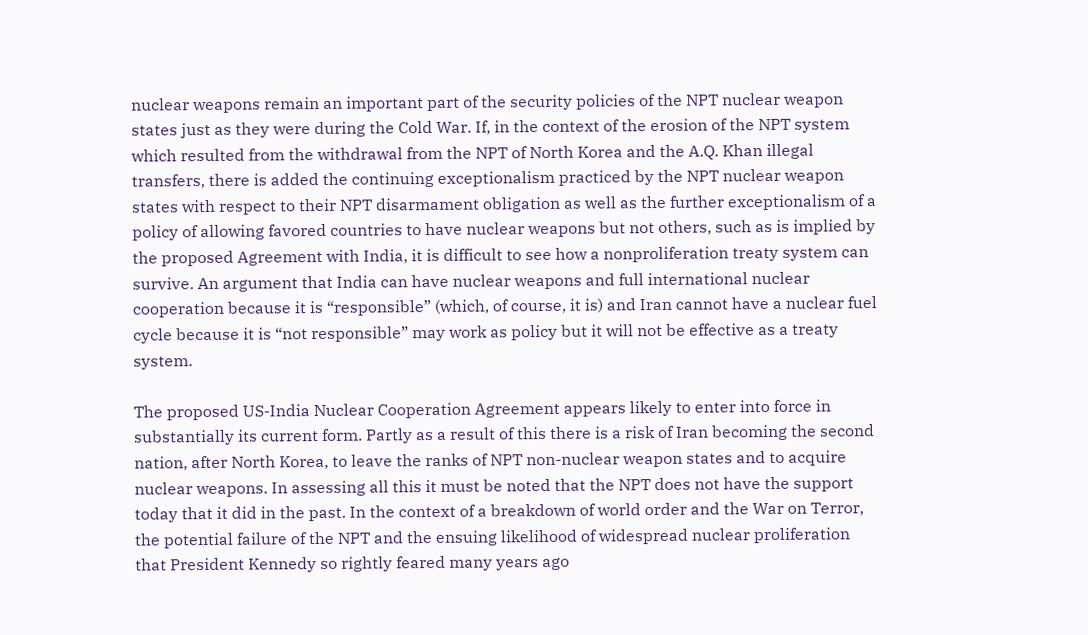nuclear weapons remain an important part of the security policies of the NPT nuclear weapon states just as they were during the Cold War. If, in the context of the erosion of the NPT system which resulted from the withdrawal from the NPT of North Korea and the A.Q. Khan illegal transfers, there is added the continuing exceptionalism practiced by the NPT nuclear weapon states with respect to their NPT disarmament obligation as well as the further exceptionalism of a policy of allowing favored countries to have nuclear weapons but not others, such as is implied by the proposed Agreement with India, it is difficult to see how a nonproliferation treaty system can survive. An argument that India can have nuclear weapons and full international nuclear cooperation because it is “responsible” (which, of course, it is) and Iran cannot have a nuclear fuel cycle because it is “not responsible” may work as policy but it will not be effective as a treaty system.

The proposed US-India Nuclear Cooperation Agreement appears likely to enter into force in substantially its current form. Partly as a result of this there is a risk of Iran becoming the second nation, after North Korea, to leave the ranks of NPT non-nuclear weapon states and to acquire nuclear weapons. In assessing all this it must be noted that the NPT does not have the support today that it did in the past. In the context of a breakdown of world order and the War on Terror, the potential failure of the NPT and the ensuing likelihood of widespread nuclear proliferation that President Kennedy so rightly feared many years ago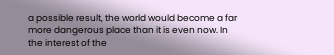a possible result, the world would become a far more dangerous place than it is even now. In the interest of the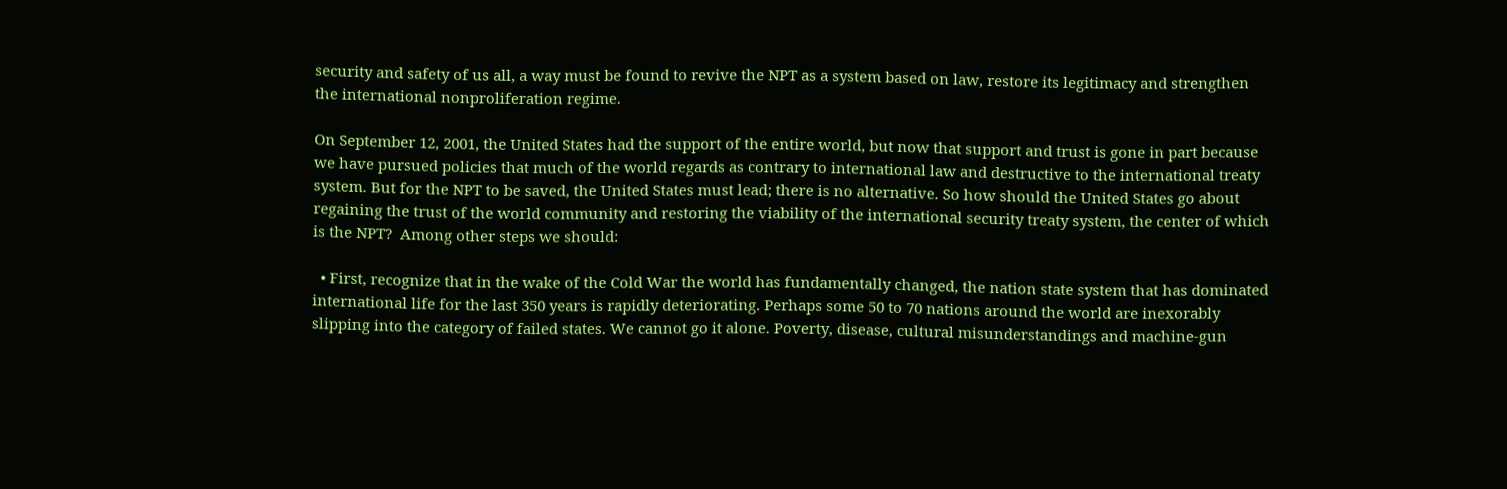security and safety of us all, a way must be found to revive the NPT as a system based on law, restore its legitimacy and strengthen the international nonproliferation regime.

On September 12, 2001, the United States had the support of the entire world, but now that support and trust is gone in part because we have pursued policies that much of the world regards as contrary to international law and destructive to the international treaty system. But for the NPT to be saved, the United States must lead; there is no alternative. So how should the United States go about regaining the trust of the world community and restoring the viability of the international security treaty system, the center of which is the NPT?  Among other steps we should:

  • First, recognize that in the wake of the Cold War the world has fundamentally changed, the nation state system that has dominated international life for the last 350 years is rapidly deteriorating. Perhaps some 50 to 70 nations around the world are inexorably slipping into the category of failed states. We cannot go it alone. Poverty, disease, cultural misunderstandings and machine-gun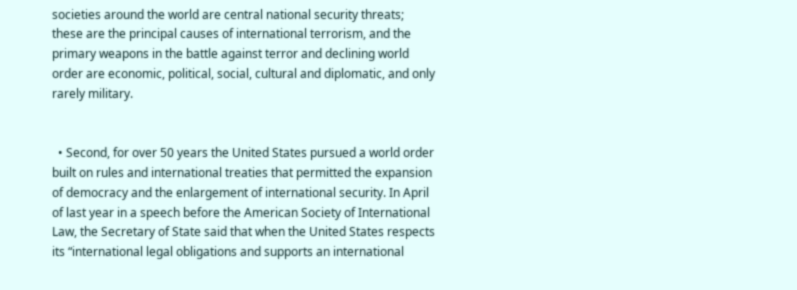societies around the world are central national security threats; these are the principal causes of international terrorism, and the primary weapons in the battle against terror and declining world order are economic, political, social, cultural and diplomatic, and only rarely military.


  • Second, for over 50 years the United States pursued a world order built on rules and international treaties that permitted the expansion of democracy and the enlargement of international security. In April of last year in a speech before the American Society of International Law, the Secretary of State said that when the United States respects its “international legal obligations and supports an international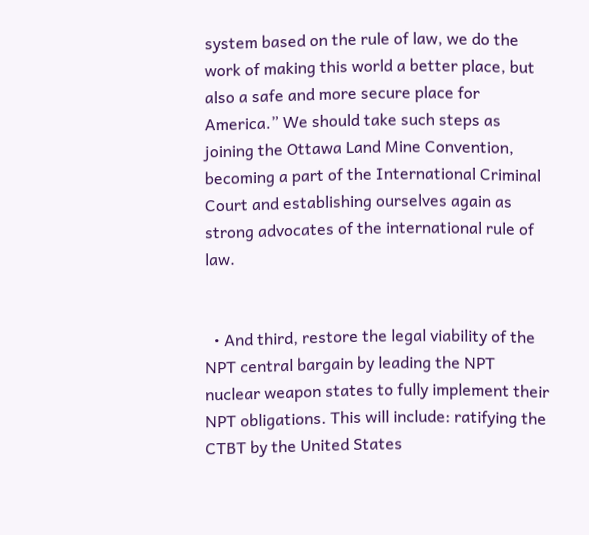system based on the rule of law, we do the work of making this world a better place, but also a safe and more secure place for America.” We should take such steps as joining the Ottawa Land Mine Convention, becoming a part of the International Criminal Court and establishing ourselves again as strong advocates of the international rule of law.


  • And third, restore the legal viability of the NPT central bargain by leading the NPT nuclear weapon states to fully implement their NPT obligations. This will include: ratifying the CTBT by the United States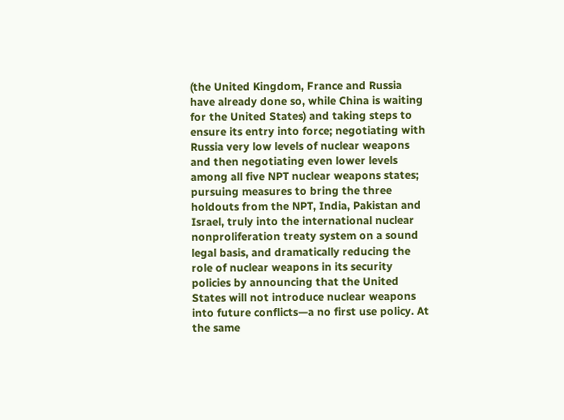(the United Kingdom, France and Russia have already done so, while China is waiting for the United States) and taking steps to ensure its entry into force; negotiating with Russia very low levels of nuclear weapons and then negotiating even lower levels among all five NPT nuclear weapons states; pursuing measures to bring the three holdouts from the NPT, India, Pakistan and Israel, truly into the international nuclear nonproliferation treaty system on a sound legal basis, and dramatically reducing the role of nuclear weapons in its security policies by announcing that the United States will not introduce nuclear weapons into future conflicts—a no first use policy. At the same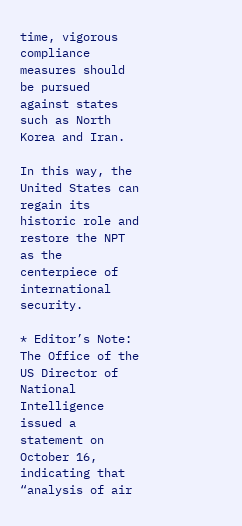time, vigorous compliance measures should be pursued against states such as North Korea and Iran.

In this way, the United States can regain its historic role and restore the NPT as the centerpiece of international security.

* Editor’s Note: The Office of the US Director of National Intelligence issued a statement on October 16, indicating that “analysis of air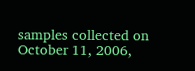samples collected on October 11, 2006,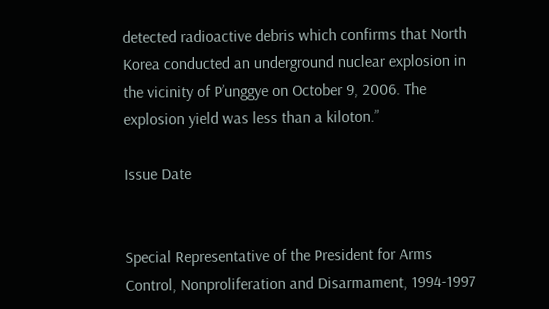detected radioactive debris which confirms that North Korea conducted an underground nuclear explosion in the vicinity of P’unggye on October 9, 2006. The explosion yield was less than a kiloton.”

Issue Date


Special Representative of the President for Arms Control, Nonproliferation and Disarmament, 1994-1997